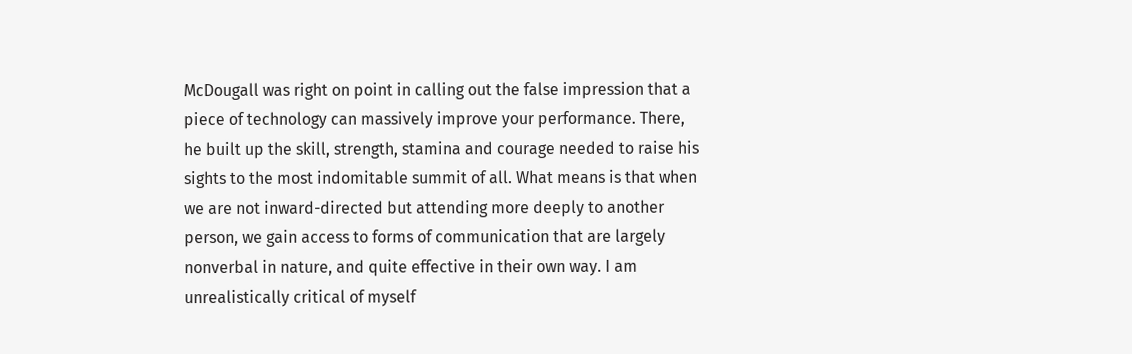McDougall was right on point in calling out the false impression that a piece of technology can massively improve your performance. There, he built up the skill, strength, stamina and courage needed to raise his sights to the most indomitable summit of all. What means is that when we are not inward-directed but attending more deeply to another person, we gain access to forms of communication that are largely nonverbal in nature, and quite effective in their own way. I am unrealistically critical of myself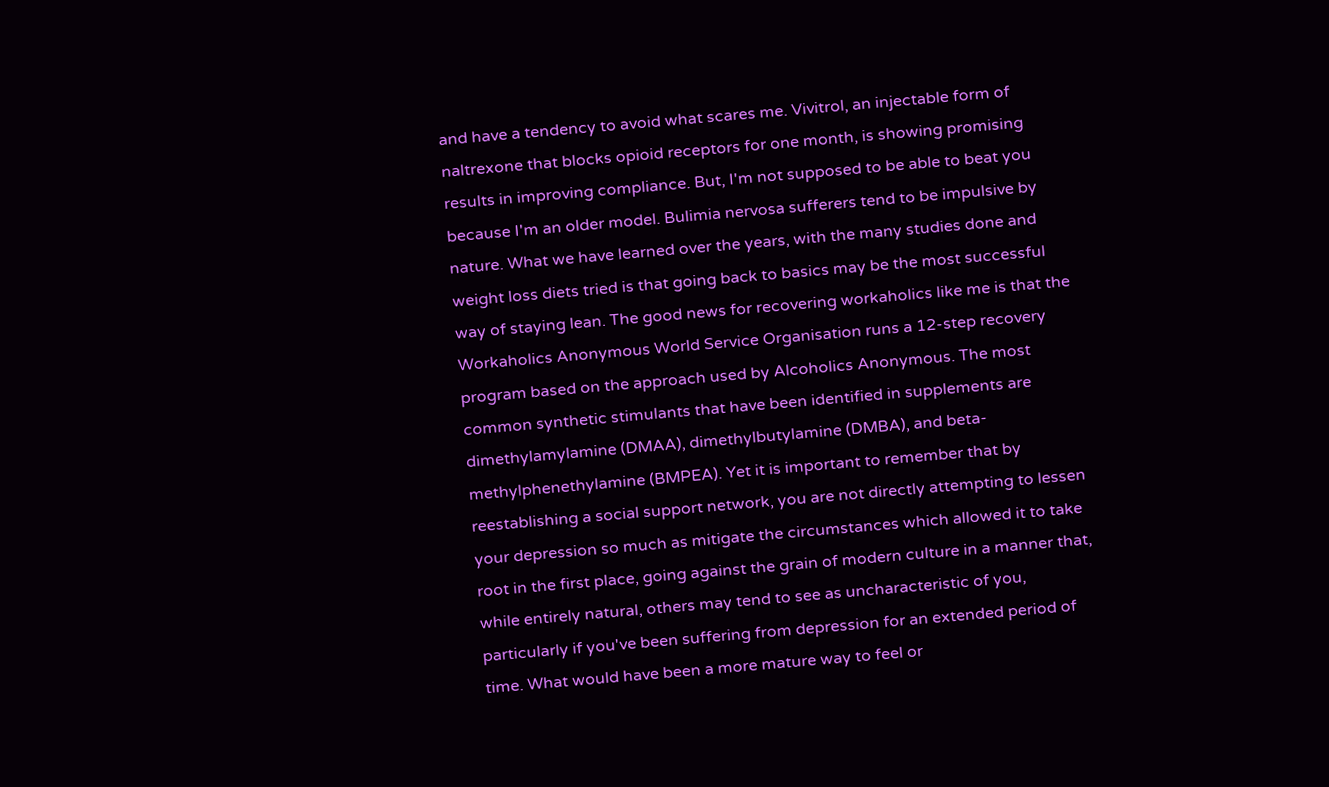and have a tendency to avoid what scares me. Vivitrol, an injectable form of naltrexone that blocks opioid receptors for one month, is showing promising results in improving compliance. But, I'm not supposed to be able to beat you because I'm an older model. Bulimia nervosa sufferers tend to be impulsive by nature. What we have learned over the years, with the many studies done and weight loss diets tried is that going back to basics may be the most successful way of staying lean. The good news for recovering workaholics like me is that the Workaholics Anonymous World Service Organisation runs a 12-step recovery program based on the approach used by Alcoholics Anonymous. The most common synthetic stimulants that have been identified in supplements are dimethylamylamine (DMAA), dimethylbutylamine (DMBA), and beta-methylphenethylamine (BMPEA). Yet it is important to remember that by reestablishing a social support network, you are not directly attempting to lessen your depression so much as mitigate the circumstances which allowed it to take root in the first place, going against the grain of modern culture in a manner that, while entirely natural, others may tend to see as uncharacteristic of you, particularly if you've been suffering from depression for an extended period of time. What would have been a more mature way to feel or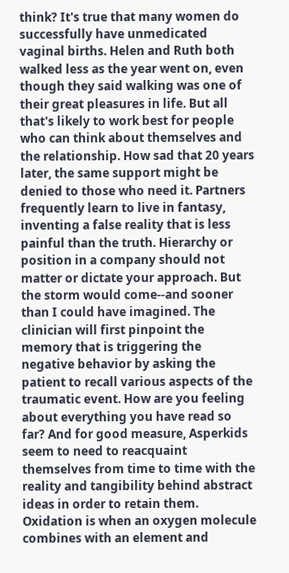think? It's true that many women do successfully have unmedicated vaginal births. Helen and Ruth both walked less as the year went on, even though they said walking was one of their great pleasures in life. But all that's likely to work best for people who can think about themselves and the relationship. How sad that 20 years later, the same support might be denied to those who need it. Partners frequently learn to live in fantasy, inventing a false reality that is less painful than the truth. Hierarchy or position in a company should not matter or dictate your approach. But the storm would come--and sooner than I could have imagined. The clinician will first pinpoint the memory that is triggering the negative behavior by asking the patient to recall various aspects of the traumatic event. How are you feeling about everything you have read so far? And for good measure, Asperkids seem to need to reacquaint themselves from time to time with the reality and tangibility behind abstract ideas in order to retain them. Oxidation is when an oxygen molecule combines with an element and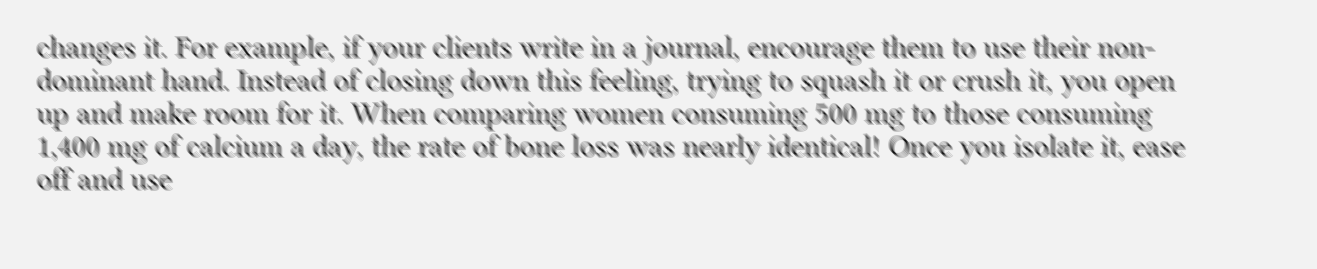changes it. For example, if your clients write in a journal, encourage them to use their non-dominant hand. Instead of closing down this feeling, trying to squash it or crush it, you open up and make room for it. When comparing women consuming 500 mg to those consuming 1,400 mg of calcium a day, the rate of bone loss was nearly identical! Once you isolate it, ease off and use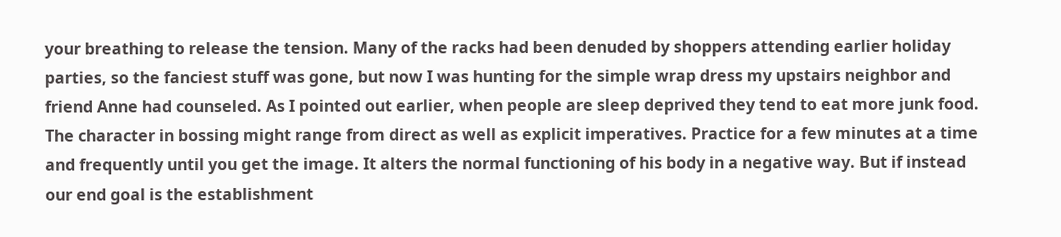your breathing to release the tension. Many of the racks had been denuded by shoppers attending earlier holiday parties, so the fanciest stuff was gone, but now I was hunting for the simple wrap dress my upstairs neighbor and friend Anne had counseled. As I pointed out earlier, when people are sleep deprived they tend to eat more junk food. The character in bossing might range from direct as well as explicit imperatives. Practice for a few minutes at a time and frequently until you get the image. It alters the normal functioning of his body in a negative way. But if instead our end goal is the establishment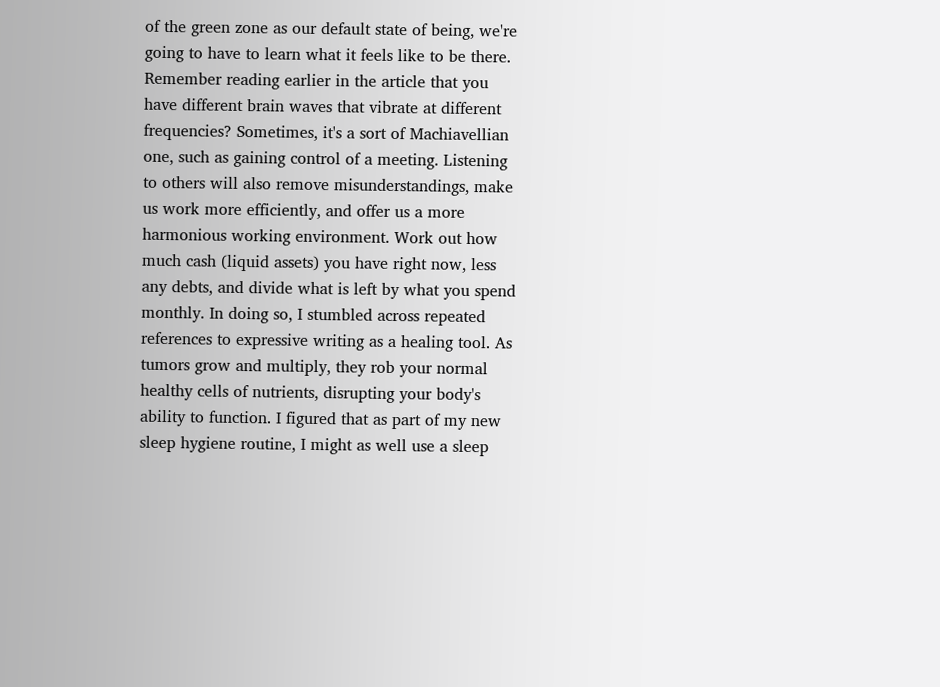of the green zone as our default state of being, we're going to have to learn what it feels like to be there. Remember reading earlier in the article that you have different brain waves that vibrate at different frequencies? Sometimes, it's a sort of Machiavellian one, such as gaining control of a meeting. Listening to others will also remove misunderstandings, make us work more efficiently, and offer us a more harmonious working environment. Work out how much cash (liquid assets) you have right now, less any debts, and divide what is left by what you spend monthly. In doing so, I stumbled across repeated references to expressive writing as a healing tool. As tumors grow and multiply, they rob your normal healthy cells of nutrients, disrupting your body's ability to function. I figured that as part of my new sleep hygiene routine, I might as well use a sleep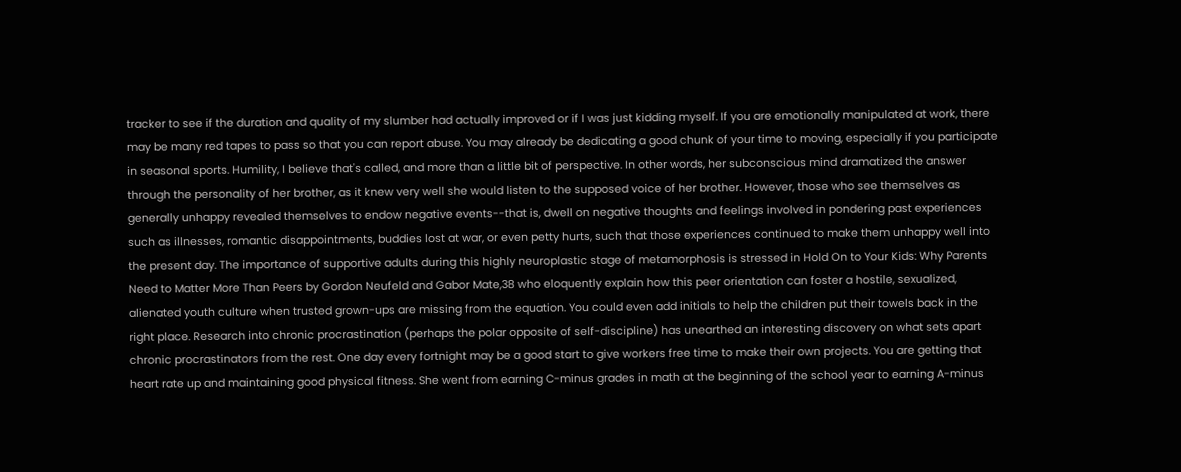tracker to see if the duration and quality of my slumber had actually improved or if I was just kidding myself. If you are emotionally manipulated at work, there may be many red tapes to pass so that you can report abuse. You may already be dedicating a good chunk of your time to moving, especially if you participate in seasonal sports. Humility, I believe that's called, and more than a little bit of perspective. In other words, her subconscious mind dramatized the answer through the personality of her brother, as it knew very well she would listen to the supposed voice of her brother. However, those who see themselves as generally unhappy revealed themselves to endow negative events--that is, dwell on negative thoughts and feelings involved in pondering past experiences such as illnesses, romantic disappointments, buddies lost at war, or even petty hurts, such that those experiences continued to make them unhappy well into the present day. The importance of supportive adults during this highly neuroplastic stage of metamorphosis is stressed in Hold On to Your Kids: Why Parents Need to Matter More Than Peers by Gordon Neufeld and Gabor Mate,38 who eloquently explain how this peer orientation can foster a hostile, sexualized, alienated youth culture when trusted grown-ups are missing from the equation. You could even add initials to help the children put their towels back in the right place. Research into chronic procrastination (perhaps the polar opposite of self-discipline) has unearthed an interesting discovery on what sets apart chronic procrastinators from the rest. One day every fortnight may be a good start to give workers free time to make their own projects. You are getting that heart rate up and maintaining good physical fitness. She went from earning C-minus grades in math at the beginning of the school year to earning A-minus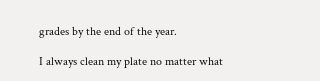grades by the end of the year.

I always clean my plate no matter what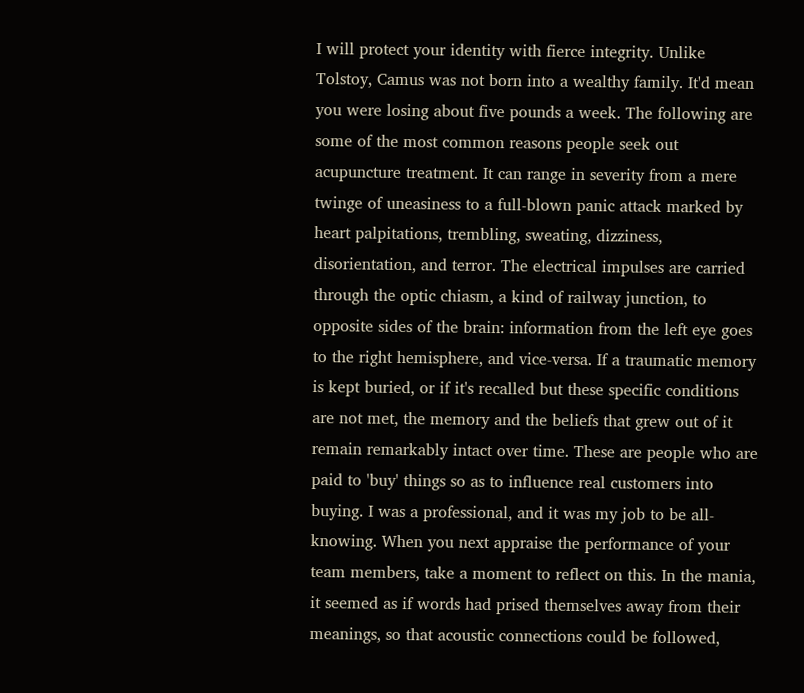I will protect your identity with fierce integrity. Unlike Tolstoy, Camus was not born into a wealthy family. It'd mean you were losing about five pounds a week. The following are some of the most common reasons people seek out acupuncture treatment. It can range in severity from a mere twinge of uneasiness to a full-blown panic attack marked by heart palpitations, trembling, sweating, dizziness, disorientation, and terror. The electrical impulses are carried through the optic chiasm, a kind of railway junction, to opposite sides of the brain: information from the left eye goes to the right hemisphere, and vice-versa. If a traumatic memory is kept buried, or if it's recalled but these specific conditions are not met, the memory and the beliefs that grew out of it remain remarkably intact over time. These are people who are paid to 'buy' things so as to influence real customers into buying. I was a professional, and it was my job to be all-knowing. When you next appraise the performance of your team members, take a moment to reflect on this. In the mania, it seemed as if words had prised themselves away from their meanings, so that acoustic connections could be followed,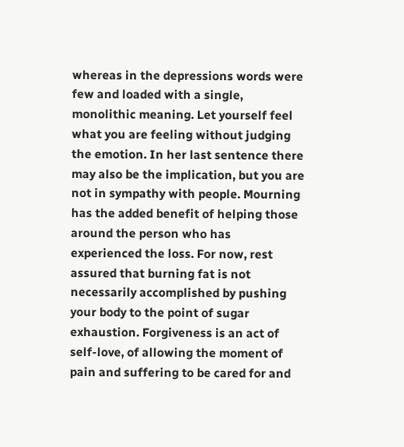whereas in the depressions words were few and loaded with a single, monolithic meaning. Let yourself feel what you are feeling without judging the emotion. In her last sentence there may also be the implication, but you are not in sympathy with people. Mourning has the added benefit of helping those around the person who has experienced the loss. For now, rest assured that burning fat is not necessarily accomplished by pushing your body to the point of sugar exhaustion. Forgiveness is an act of self-love, of allowing the moment of pain and suffering to be cared for and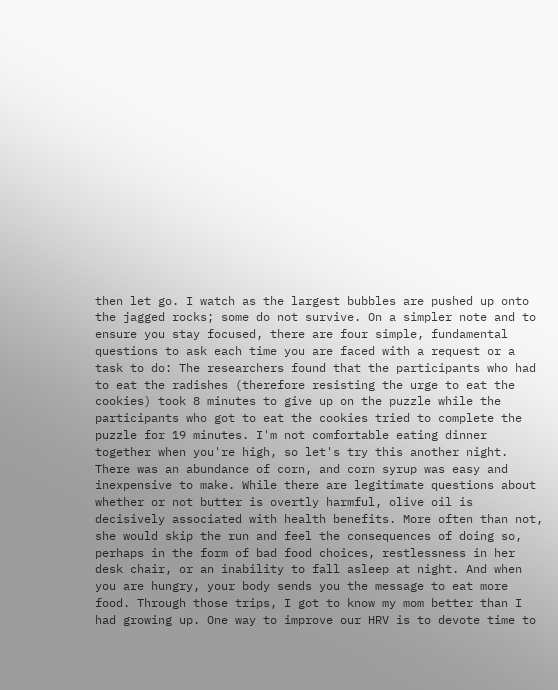then let go. I watch as the largest bubbles are pushed up onto the jagged rocks; some do not survive. On a simpler note and to ensure you stay focused, there are four simple, fundamental questions to ask each time you are faced with a request or a task to do: The researchers found that the participants who had to eat the radishes (therefore resisting the urge to eat the cookies) took 8 minutes to give up on the puzzle while the participants who got to eat the cookies tried to complete the puzzle for 19 minutes. I'm not comfortable eating dinner together when you're high, so let's try this another night. There was an abundance of corn, and corn syrup was easy and inexpensive to make. While there are legitimate questions about whether or not butter is overtly harmful, olive oil is decisively associated with health benefits. More often than not, she would skip the run and feel the consequences of doing so, perhaps in the form of bad food choices, restlessness in her desk chair, or an inability to fall asleep at night. And when you are hungry, your body sends you the message to eat more food. Through those trips, I got to know my mom better than I had growing up. One way to improve our HRV is to devote time to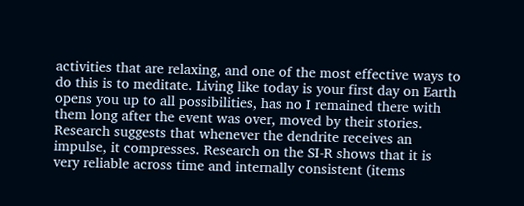activities that are relaxing, and one of the most effective ways to do this is to meditate. Living like today is your first day on Earth opens you up to all possibilities, has no I remained there with them long after the event was over, moved by their stories. Research suggests that whenever the dendrite receives an impulse, it compresses. Research on the SI-R shows that it is very reliable across time and internally consistent (items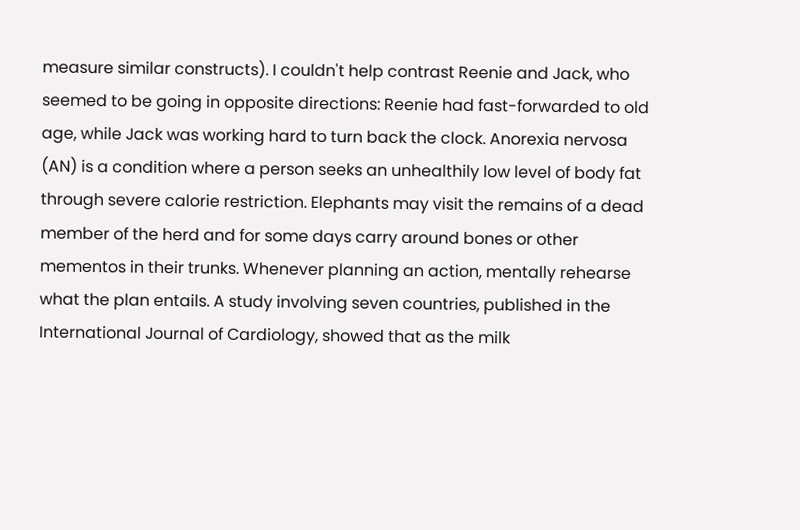measure similar constructs). I couldn't help contrast Reenie and Jack, who seemed to be going in opposite directions: Reenie had fast-forwarded to old age, while Jack was working hard to turn back the clock. Anorexia nervosa (AN) is a condition where a person seeks an unhealthily low level of body fat through severe calorie restriction. Elephants may visit the remains of a dead member of the herd and for some days carry around bones or other mementos in their trunks. Whenever planning an action, mentally rehearse what the plan entails. A study involving seven countries, published in the International Journal of Cardiology, showed that as the milk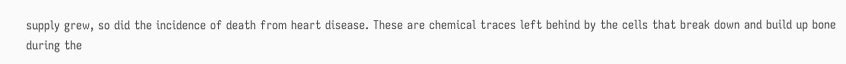supply grew, so did the incidence of death from heart disease. These are chemical traces left behind by the cells that break down and build up bone during the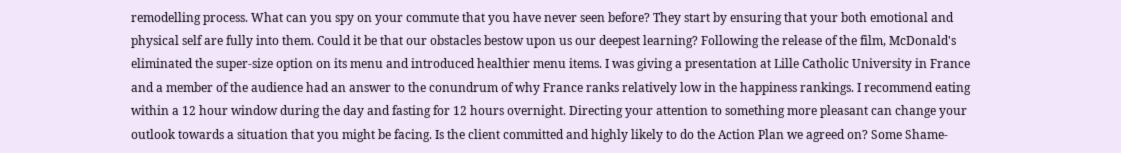remodelling process. What can you spy on your commute that you have never seen before? They start by ensuring that your both emotional and physical self are fully into them. Could it be that our obstacles bestow upon us our deepest learning? Following the release of the film, McDonald's eliminated the super-size option on its menu and introduced healthier menu items. I was giving a presentation at Lille Catholic University in France and a member of the audience had an answer to the conundrum of why France ranks relatively low in the happiness rankings. I recommend eating within a 12 hour window during the day and fasting for 12 hours overnight. Directing your attention to something more pleasant can change your outlook towards a situation that you might be facing. Is the client committed and highly likely to do the Action Plan we agreed on? Some Shame-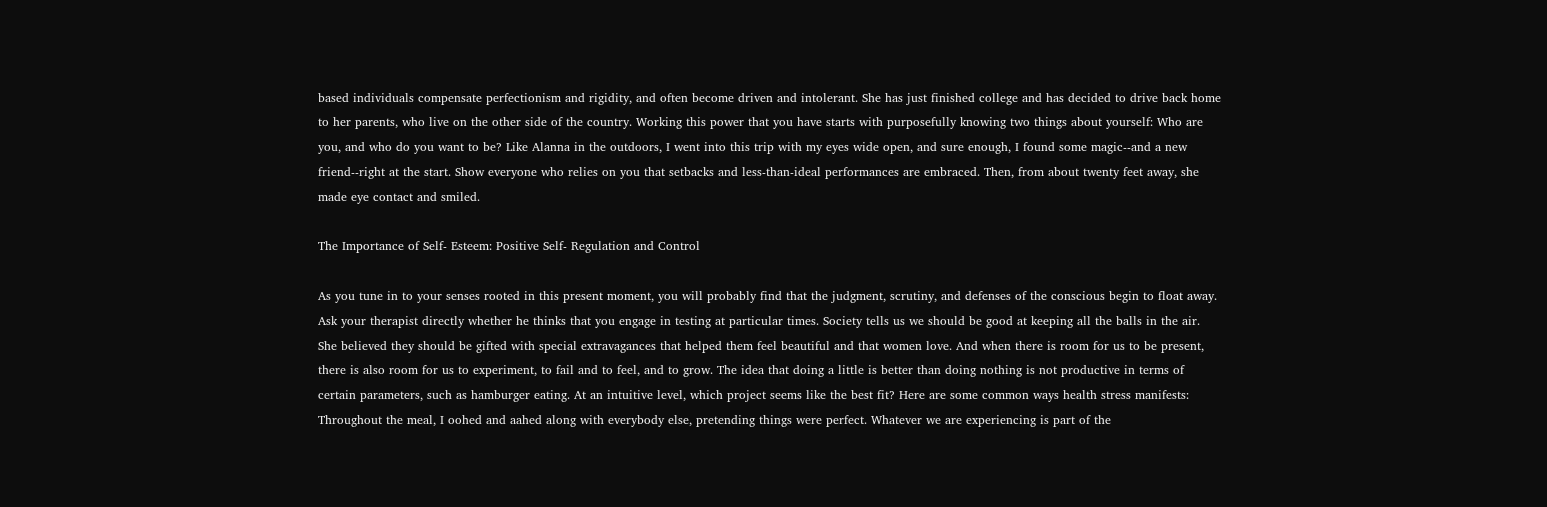based individuals compensate perfectionism and rigidity, and often become driven and intolerant. She has just finished college and has decided to drive back home to her parents, who live on the other side of the country. Working this power that you have starts with purposefully knowing two things about yourself: Who are you, and who do you want to be? Like Alanna in the outdoors, I went into this trip with my eyes wide open, and sure enough, I found some magic--and a new friend--right at the start. Show everyone who relies on you that setbacks and less-than-ideal performances are embraced. Then, from about twenty feet away, she made eye contact and smiled.

The Importance of Self- Esteem: Positive Self- Regulation and Control

As you tune in to your senses rooted in this present moment, you will probably find that the judgment, scrutiny, and defenses of the conscious begin to float away. Ask your therapist directly whether he thinks that you engage in testing at particular times. Society tells us we should be good at keeping all the balls in the air. She believed they should be gifted with special extravagances that helped them feel beautiful and that women love. And when there is room for us to be present, there is also room for us to experiment, to fail and to feel, and to grow. The idea that doing a little is better than doing nothing is not productive in terms of certain parameters, such as hamburger eating. At an intuitive level, which project seems like the best fit? Here are some common ways health stress manifests: Throughout the meal, I oohed and aahed along with everybody else, pretending things were perfect. Whatever we are experiencing is part of the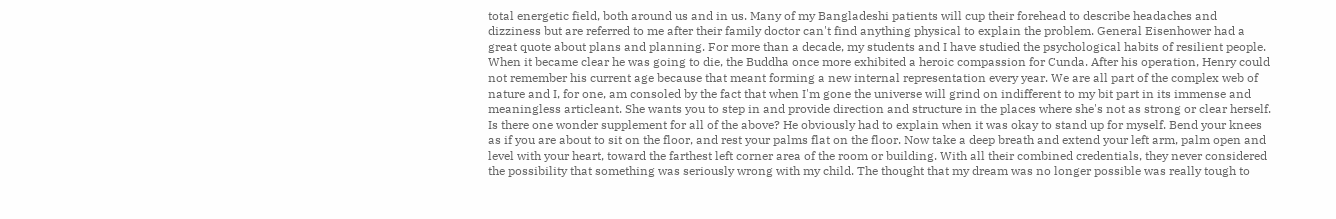total energetic field, both around us and in us. Many of my Bangladeshi patients will cup their forehead to describe headaches and dizziness but are referred to me after their family doctor can't find anything physical to explain the problem. General Eisenhower had a great quote about plans and planning. For more than a decade, my students and I have studied the psychological habits of resilient people. When it became clear he was going to die, the Buddha once more exhibited a heroic compassion for Cunda. After his operation, Henry could not remember his current age because that meant forming a new internal representation every year. We are all part of the complex web of nature and I, for one, am consoled by the fact that when I'm gone the universe will grind on indifferent to my bit part in its immense and meaningless articleant. She wants you to step in and provide direction and structure in the places where she's not as strong or clear herself. Is there one wonder supplement for all of the above? He obviously had to explain when it was okay to stand up for myself. Bend your knees as if you are about to sit on the floor, and rest your palms flat on the floor. Now take a deep breath and extend your left arm, palm open and level with your heart, toward the farthest left corner area of the room or building. With all their combined credentials, they never considered the possibility that something was seriously wrong with my child. The thought that my dream was no longer possible was really tough to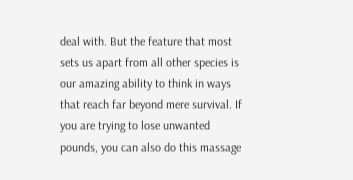deal with. But the feature that most sets us apart from all other species is our amazing ability to think in ways that reach far beyond mere survival. If you are trying to lose unwanted pounds, you can also do this massage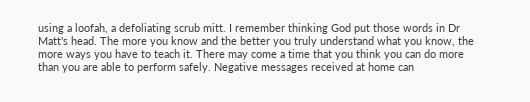using a loofah, a defoliating scrub mitt. I remember thinking God put those words in Dr Matt's head. The more you know and the better you truly understand what you know, the more ways you have to teach it. There may come a time that you think you can do more than you are able to perform safely. Negative messages received at home can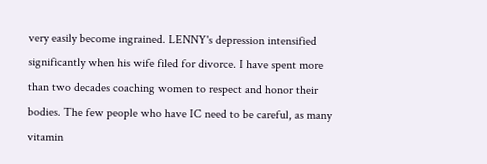very easily become ingrained. LENNY's depression intensified significantly when his wife filed for divorce. I have spent more than two decades coaching women to respect and honor their bodies. The few people who have IC need to be careful, as many vitamin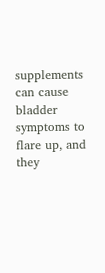supplements can cause bladder symptoms to flare up, and they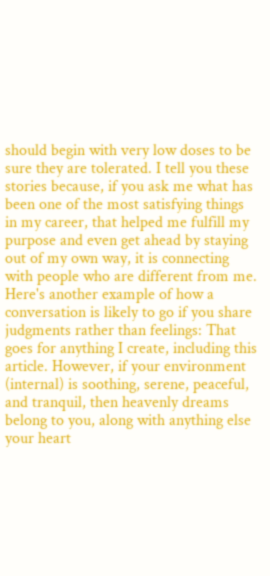should begin with very low doses to be sure they are tolerated. I tell you these stories because, if you ask me what has been one of the most satisfying things in my career, that helped me fulfill my purpose and even get ahead by staying out of my own way, it is connecting with people who are different from me. Here's another example of how a conversation is likely to go if you share judgments rather than feelings: That goes for anything I create, including this article. However, if your environment (internal) is soothing, serene, peaceful, and tranquil, then heavenly dreams belong to you, along with anything else your heart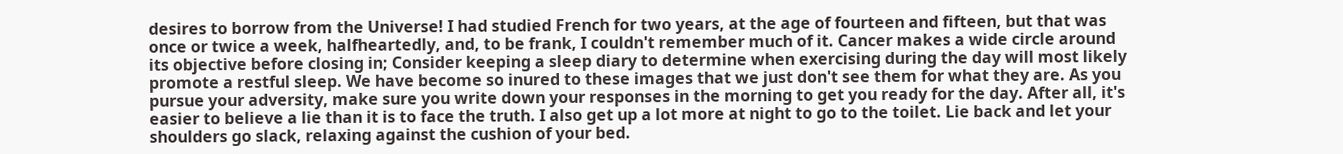desires to borrow from the Universe! I had studied French for two years, at the age of fourteen and fifteen, but that was once or twice a week, halfheartedly, and, to be frank, I couldn't remember much of it. Cancer makes a wide circle around its objective before closing in; Consider keeping a sleep diary to determine when exercising during the day will most likely promote a restful sleep. We have become so inured to these images that we just don't see them for what they are. As you pursue your adversity, make sure you write down your responses in the morning to get you ready for the day. After all, it's easier to believe a lie than it is to face the truth. I also get up a lot more at night to go to the toilet. Lie back and let your shoulders go slack, relaxing against the cushion of your bed.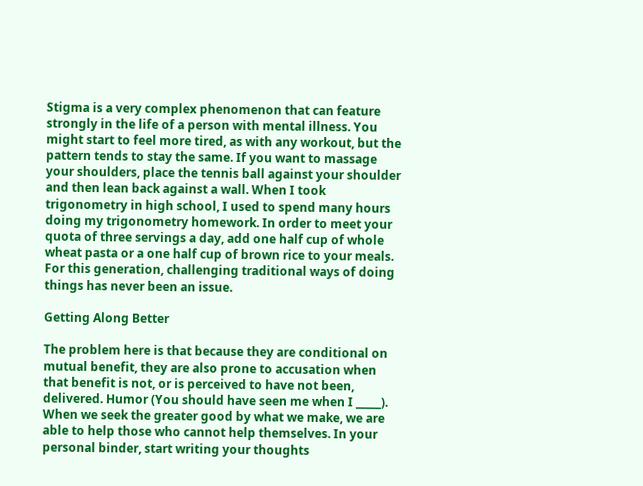Stigma is a very complex phenomenon that can feature strongly in the life of a person with mental illness. You might start to feel more tired, as with any workout, but the pattern tends to stay the same. If you want to massage your shoulders, place the tennis ball against your shoulder and then lean back against a wall. When I took trigonometry in high school, I used to spend many hours doing my trigonometry homework. In order to meet your quota of three servings a day, add one half cup of whole wheat pasta or a one half cup of brown rice to your meals. For this generation, challenging traditional ways of doing things has never been an issue.

Getting Along Better

The problem here is that because they are conditional on mutual benefit, they are also prone to accusation when that benefit is not, or is perceived to have not been, delivered. Humor (You should have seen me when I _____). When we seek the greater good by what we make, we are able to help those who cannot help themselves. In your personal binder, start writing your thoughts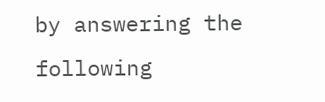by answering the following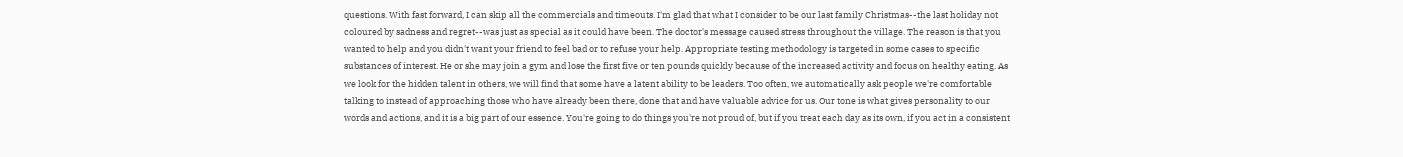questions. With fast forward, I can skip all the commercials and timeouts. I'm glad that what I consider to be our last family Christmas--the last holiday not coloured by sadness and regret--was just as special as it could have been. The doctor's message caused stress throughout the village. The reason is that you wanted to help and you didn't want your friend to feel bad or to refuse your help. Appropriate testing methodology is targeted in some cases to specific substances of interest. He or she may join a gym and lose the first five or ten pounds quickly because of the increased activity and focus on healthy eating. As we look for the hidden talent in others, we will find that some have a latent ability to be leaders. Too often, we automatically ask people we're comfortable talking to instead of approaching those who have already been there, done that and have valuable advice for us. Our tone is what gives personality to our words and actions, and it is a big part of our essence. You're going to do things you're not proud of, but if you treat each day as its own, if you act in a consistent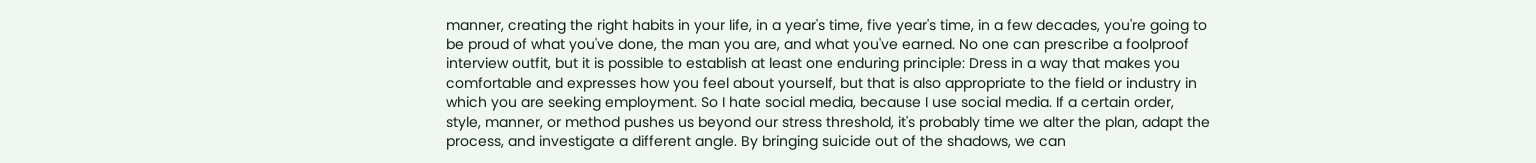manner, creating the right habits in your life, in a year's time, five year's time, in a few decades, you're going to be proud of what you've done, the man you are, and what you've earned. No one can prescribe a foolproof interview outfit, but it is possible to establish at least one enduring principle: Dress in a way that makes you comfortable and expresses how you feel about yourself, but that is also appropriate to the field or industry in which you are seeking employment. So I hate social media, because I use social media. If a certain order, style, manner, or method pushes us beyond our stress threshold, it's probably time we alter the plan, adapt the process, and investigate a different angle. By bringing suicide out of the shadows, we can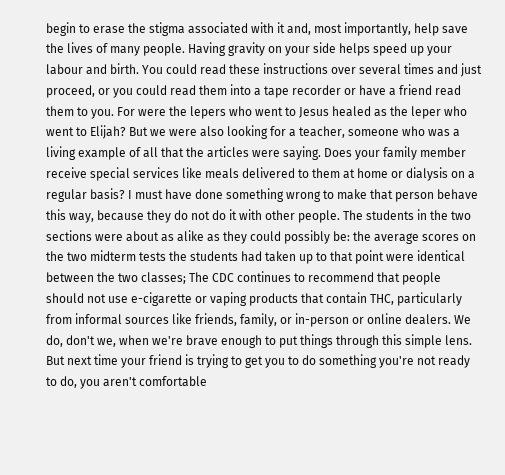begin to erase the stigma associated with it and, most importantly, help save the lives of many people. Having gravity on your side helps speed up your labour and birth. You could read these instructions over several times and just proceed, or you could read them into a tape recorder or have a friend read them to you. For were the lepers who went to Jesus healed as the leper who went to Elijah? But we were also looking for a teacher, someone who was a living example of all that the articles were saying. Does your family member receive special services like meals delivered to them at home or dialysis on a regular basis? I must have done something wrong to make that person behave this way, because they do not do it with other people. The students in the two sections were about as alike as they could possibly be: the average scores on the two midterm tests the students had taken up to that point were identical between the two classes; The CDC continues to recommend that people should not use e-cigarette or vaping products that contain THC, particularly from informal sources like friends, family, or in-person or online dealers. We do, don't we, when we're brave enough to put things through this simple lens. But next time your friend is trying to get you to do something you're not ready to do, you aren't comfortable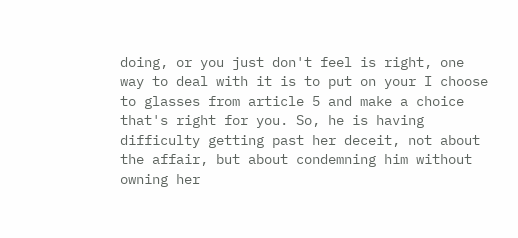doing, or you just don't feel is right, one way to deal with it is to put on your I choose to glasses from article 5 and make a choice that's right for you. So, he is having difficulty getting past her deceit, not about the affair, but about condemning him without owning her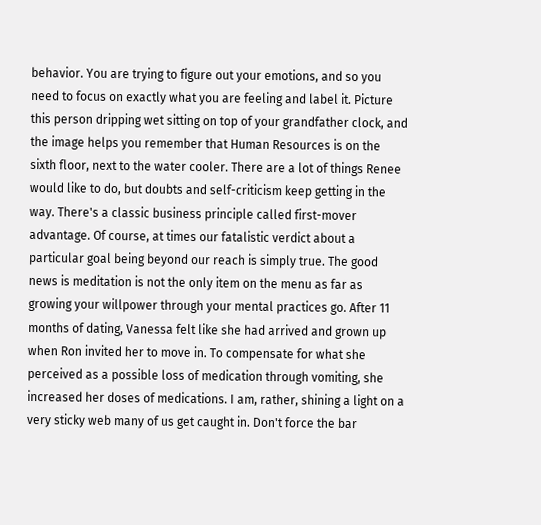behavior. You are trying to figure out your emotions, and so you need to focus on exactly what you are feeling and label it. Picture this person dripping wet sitting on top of your grandfather clock, and the image helps you remember that Human Resources is on the sixth floor, next to the water cooler. There are a lot of things Renee would like to do, but doubts and self-criticism keep getting in the way. There's a classic business principle called first-mover advantage. Of course, at times our fatalistic verdict about a particular goal being beyond our reach is simply true. The good news is meditation is not the only item on the menu as far as growing your willpower through your mental practices go. After 11 months of dating, Vanessa felt like she had arrived and grown up when Ron invited her to move in. To compensate for what she perceived as a possible loss of medication through vomiting, she increased her doses of medications. I am, rather, shining a light on a very sticky web many of us get caught in. Don't force the bar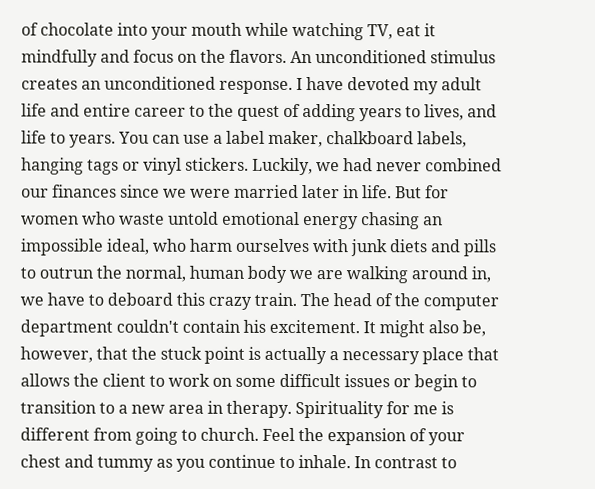of chocolate into your mouth while watching TV, eat it mindfully and focus on the flavors. An unconditioned stimulus creates an unconditioned response. I have devoted my adult life and entire career to the quest of adding years to lives, and life to years. You can use a label maker, chalkboard labels, hanging tags or vinyl stickers. Luckily, we had never combined our finances since we were married later in life. But for women who waste untold emotional energy chasing an impossible ideal, who harm ourselves with junk diets and pills to outrun the normal, human body we are walking around in, we have to deboard this crazy train. The head of the computer department couldn't contain his excitement. It might also be, however, that the stuck point is actually a necessary place that allows the client to work on some difficult issues or begin to transition to a new area in therapy. Spirituality for me is different from going to church. Feel the expansion of your chest and tummy as you continue to inhale. In contrast to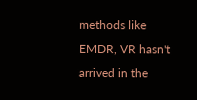methods like EMDR, VR hasn't arrived in the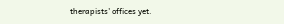therapists' offices yet.